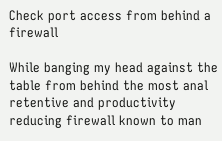Check port access from behind a firewall

While banging my head against the table from behind the most anal retentive and productivity reducing firewall known to man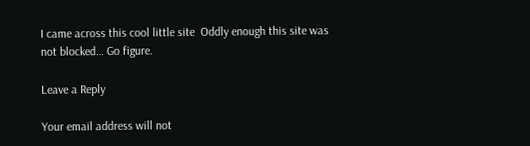I came across this cool little site  Oddly enough this site was not blocked… Go figure.

Leave a Reply

Your email address will not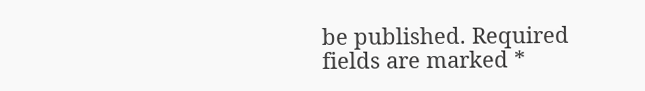be published. Required fields are marked *